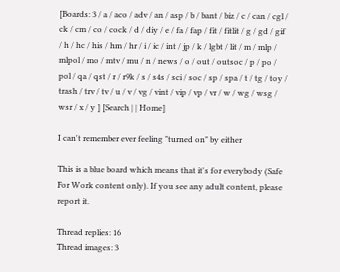[Boards: 3 / a / aco / adv / an / asp / b / bant / biz / c / can / cgl / ck / cm / co / cock / d / diy / e / fa / fap / fit / fitlit / g / gd / gif / h / hc / his / hm / hr / i / ic / int / jp / k / lgbt / lit / m / mlp / mlpol / mo / mtv / mu / n / news / o / out / outsoc / p / po / pol / qa / qst / r / r9k / s / s4s / sci / soc / sp / spa / t / tg / toy / trash / trv / tv / u / v / vg / vint / vip / vp / vr / w / wg / wsg / wsr / x / y ] [Search | | Home]

I can't remember ever feeling "turned on" by either

This is a blue board which means that it's for everybody (Safe For Work content only). If you see any adult content, please report it.

Thread replies: 16
Thread images: 3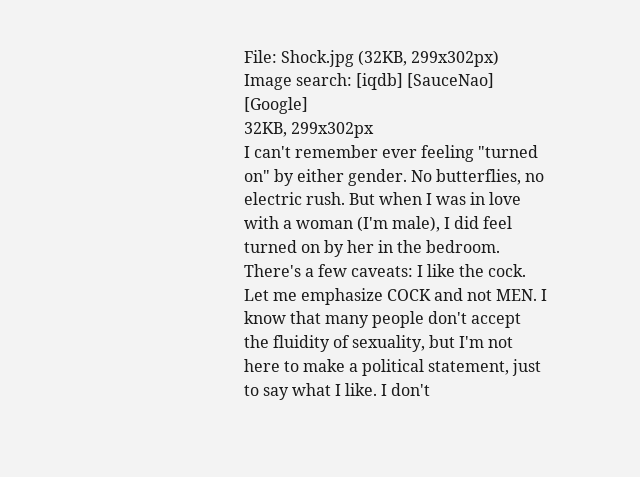File: Shock.jpg (32KB, 299x302px) Image search: [iqdb] [SauceNao] [Google]
32KB, 299x302px
I can't remember ever feeling "turned on" by either gender. No butterflies, no electric rush. But when I was in love with a woman (I'm male), I did feel turned on by her in the bedroom.
There's a few caveats: I like the cock. Let me emphasize COCK and not MEN. I know that many people don't accept the fluidity of sexuality, but I'm not here to make a political statement, just to say what I like. I don't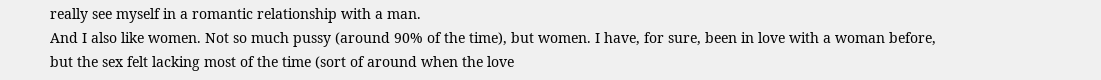really see myself in a romantic relationship with a man.
And I also like women. Not so much pussy (around 90% of the time), but women. I have, for sure, been in love with a woman before, but the sex felt lacking most of the time (sort of around when the love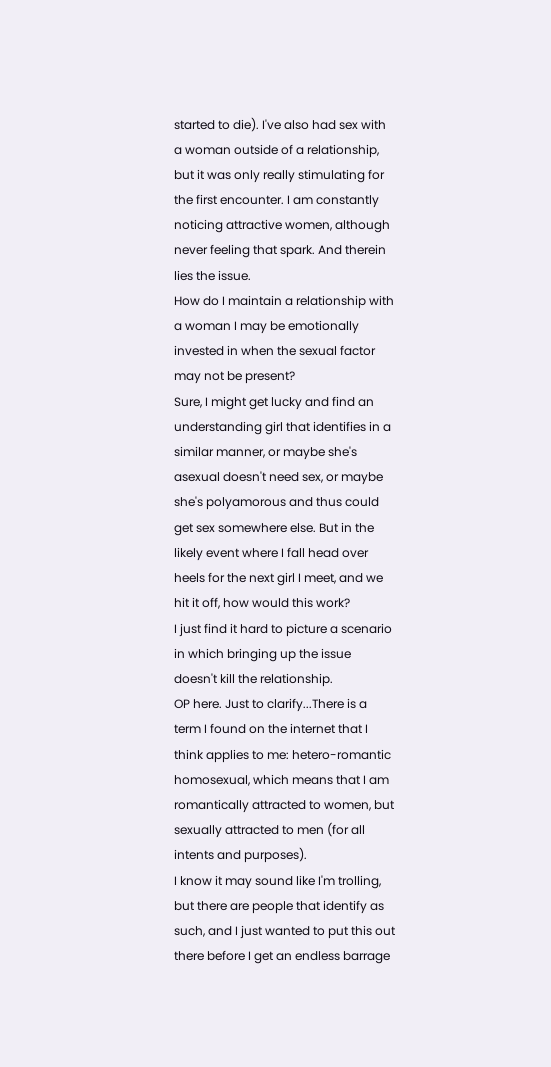started to die). I've also had sex with a woman outside of a relationship, but it was only really stimulating for the first encounter. I am constantly noticing attractive women, although never feeling that spark. And therein lies the issue.
How do I maintain a relationship with a woman I may be emotionally invested in when the sexual factor may not be present?
Sure, I might get lucky and find an understanding girl that identifies in a similar manner, or maybe she's asexual doesn't need sex, or maybe she's polyamorous and thus could get sex somewhere else. But in the likely event where I fall head over heels for the next girl I meet, and we hit it off, how would this work?
I just find it hard to picture a scenario in which bringing up the issue doesn't kill the relationship.
OP here. Just to clarify...There is a term I found on the internet that I think applies to me: hetero-romantic homosexual, which means that I am romantically attracted to women, but sexually attracted to men (for all intents and purposes).
I know it may sound like I'm trolling, but there are people that identify as such, and I just wanted to put this out there before I get an endless barrage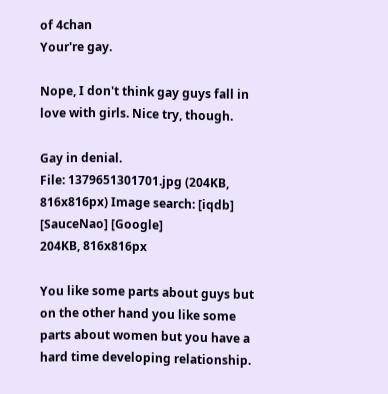of 4chan
Your're gay.

Nope, I don't think gay guys fall in love with girls. Nice try, though.

Gay in denial.
File: 1379651301701.jpg (204KB, 816x816px) Image search: [iqdb] [SauceNao] [Google]
204KB, 816x816px

You like some parts about guys but on the other hand you like some parts about women but you have a hard time developing relationship.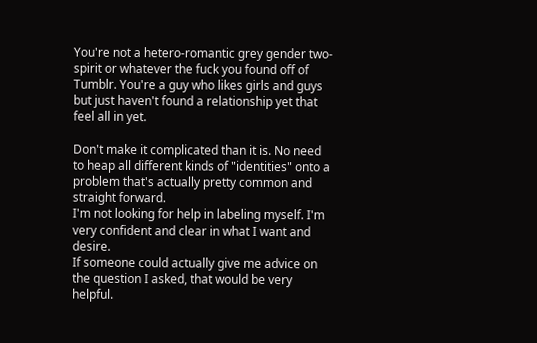You're not a hetero-romantic grey gender two-spirit or whatever the fuck you found off of Tumblr. You're a guy who likes girls and guys but just haven't found a relationship yet that feel all in yet.

Don't make it complicated than it is. No need to heap all different kinds of "identities" onto a problem that's actually pretty common and straight forward.
I'm not looking for help in labeling myself. I'm very confident and clear in what I want and desire.
If someone could actually give me advice on the question I asked, that would be very helpful.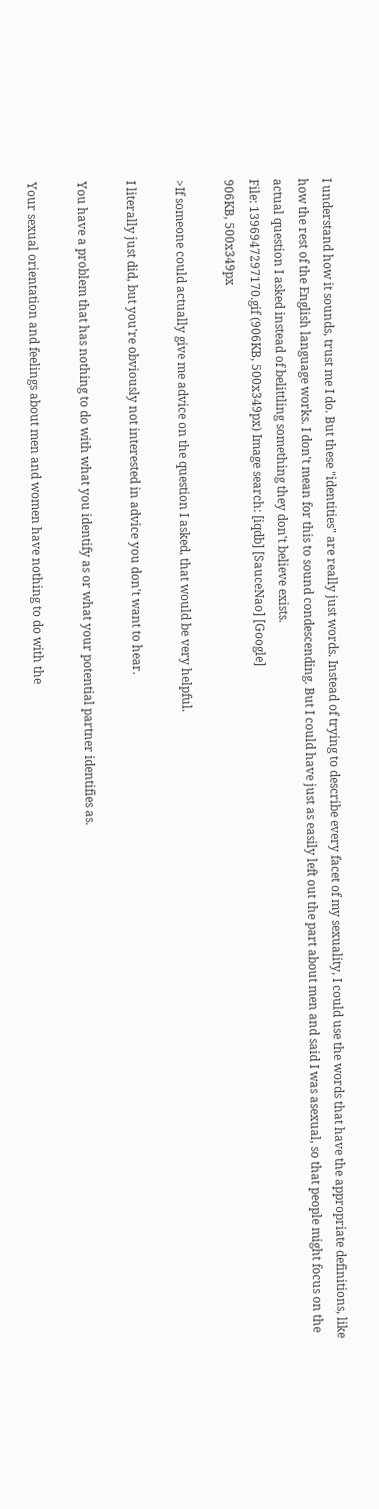I understand how it sounds, trust me I do. But these "identities" are really just words. Instead of trying to describe every facet of my sexuality, I could use the words that have the appropriate definitions, like how the rest of the English language works. I don't mean for this to sound condescending. But I could have just as easily left out the part about men and said I was asexual, so that people might focus on the actual question I asked instead of belittling something they don't believe exists.
File: 1396947297170.gif (906KB, 500x349px) Image search: [iqdb] [SauceNao] [Google]
906KB, 500x349px

>If someone could actually give me advice on the question I asked, that would be very helpful.

I literally just did, but you're obviously not interested in advice you don't want to hear.

You have a problem that has nothing to do with what you identify as or what your potential partner identifies as.

Your sexual orientation and feelings about men and women have nothing to do with the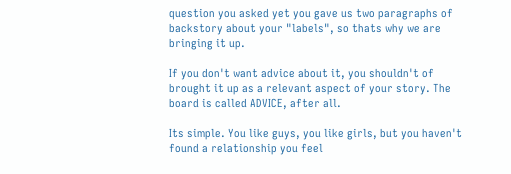question you asked yet you gave us two paragraphs of backstory about your "labels", so thats why we are bringing it up.

If you don't want advice about it, you shouldn't of brought it up as a relevant aspect of your story. The board is called ADVICE, after all.

Its simple. You like guys, you like girls, but you haven't found a relationship you feel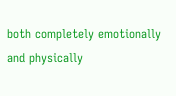both completely emotionally and physically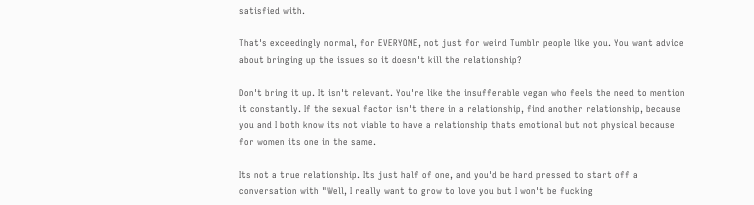satisfied with.

That's exceedingly normal, for EVERYONE, not just for weird Tumblr people like you. You want advice about bringing up the issues so it doesn't kill the relationship?

Don't bring it up. It isn't relevant. You're like the insufferable vegan who feels the need to mention it constantly. If the sexual factor isn't there in a relationship, find another relationship, because you and I both know its not viable to have a relationship thats emotional but not physical because for women its one in the same.

Its not a true relationship. Its just half of one, and you'd be hard pressed to start off a conversation with "Well, I really want to grow to love you but I won't be fucking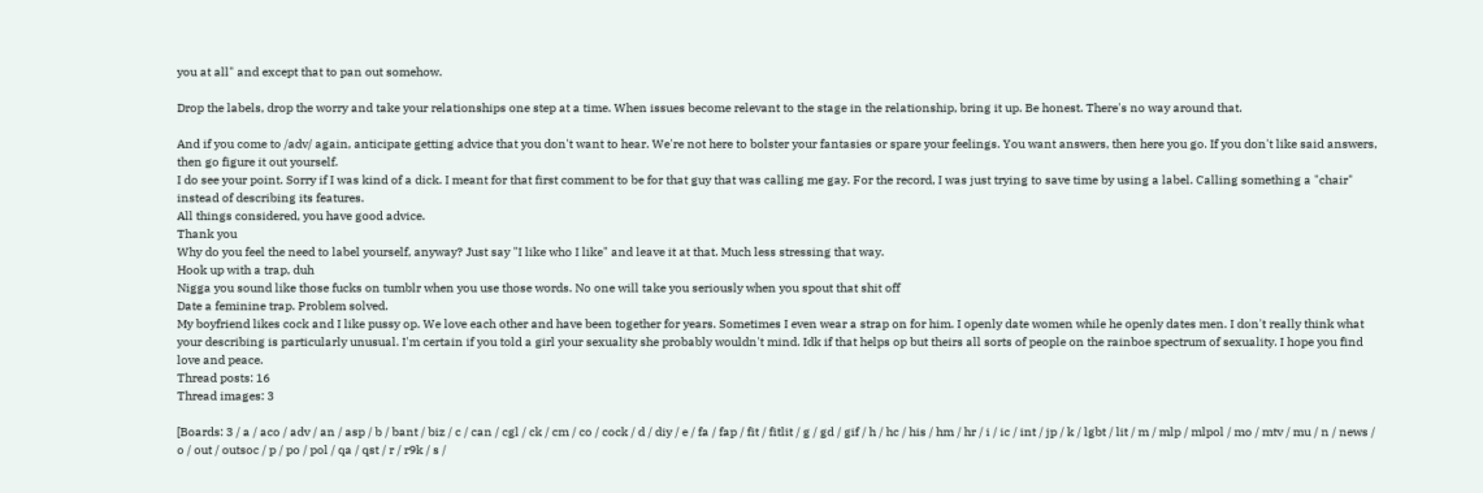you at all" and except that to pan out somehow.

Drop the labels, drop the worry and take your relationships one step at a time. When issues become relevant to the stage in the relationship, bring it up. Be honest. There's no way around that.

And if you come to /adv/ again, anticipate getting advice that you don't want to hear. We're not here to bolster your fantasies or spare your feelings. You want answers, then here you go. If you don't like said answers, then go figure it out yourself.
I do see your point. Sorry if I was kind of a dick. I meant for that first comment to be for that guy that was calling me gay. For the record, I was just trying to save time by using a label. Calling something a "chair" instead of describing its features.
All things considered, you have good advice.
Thank you
Why do you feel the need to label yourself, anyway? Just say "I like who I like" and leave it at that. Much less stressing that way.
Hook up with a trap, duh
Nigga you sound like those fucks on tumblr when you use those words. No one will take you seriously when you spout that shit off
Date a feminine trap. Problem solved.
My boyfriend likes cock and I like pussy op. We love each other and have been together for years. Sometimes I even wear a strap on for him. I openly date women while he openly dates men. I don't really think what your describing is particularly unusual. I'm certain if you told a girl your sexuality she probably wouldn't mind. Idk if that helps op but theirs all sorts of people on the rainboe spectrum of sexuality. I hope you find love and peace.
Thread posts: 16
Thread images: 3

[Boards: 3 / a / aco / adv / an / asp / b / bant / biz / c / can / cgl / ck / cm / co / cock / d / diy / e / fa / fap / fit / fitlit / g / gd / gif / h / hc / his / hm / hr / i / ic / int / jp / k / lgbt / lit / m / mlp / mlpol / mo / mtv / mu / n / news / o / out / outsoc / p / po / pol / qa / qst / r / r9k / s /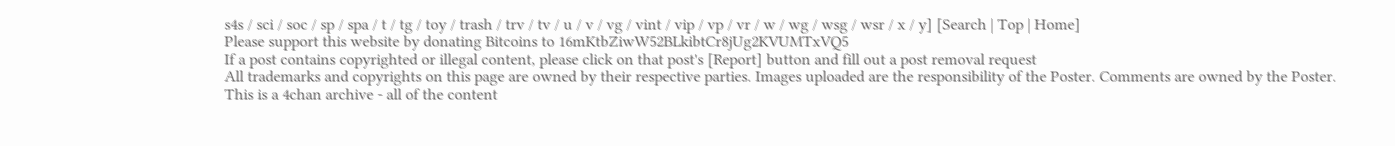s4s / sci / soc / sp / spa / t / tg / toy / trash / trv / tv / u / v / vg / vint / vip / vp / vr / w / wg / wsg / wsr / x / y] [Search | Top | Home]
Please support this website by donating Bitcoins to 16mKtbZiwW52BLkibtCr8jUg2KVUMTxVQ5
If a post contains copyrighted or illegal content, please click on that post's [Report] button and fill out a post removal request
All trademarks and copyrights on this page are owned by their respective parties. Images uploaded are the responsibility of the Poster. Comments are owned by the Poster.
This is a 4chan archive - all of the content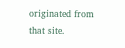originated from that site.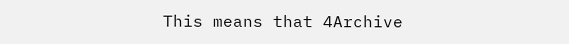This means that 4Archive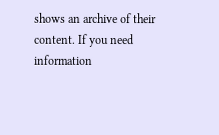shows an archive of their content. If you need information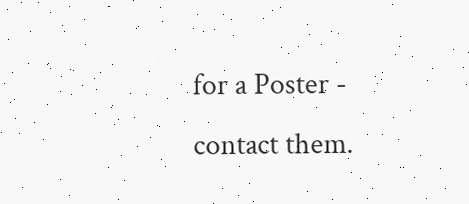for a Poster - contact them.